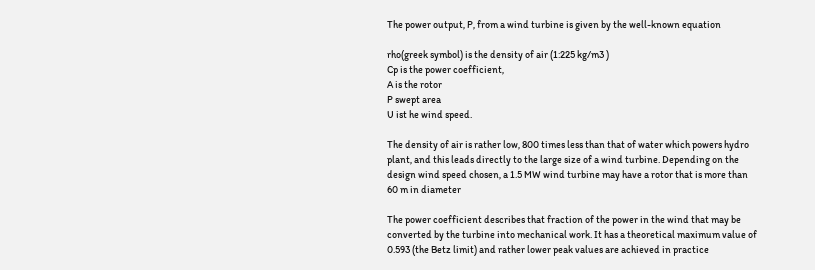The power output, P, from a wind turbine is given by the well-known equation

rho(greek symbol) is the density of air (1:225 kg/m3 )
Cp is the power coefficient,
A is the rotor
P swept area
U ist he wind speed.

The density of air is rather low, 800 times less than that of water which powers hydro plant, and this leads directly to the large size of a wind turbine. Depending on the design wind speed chosen, a 1.5 MW wind turbine may have a rotor that is more than 60 m in diameter

The power coefficient describes that fraction of the power in the wind that may be converted by the turbine into mechanical work. It has a theoretical maximum value of 0.593 (the Betz limit) and rather lower peak values are achieved in practice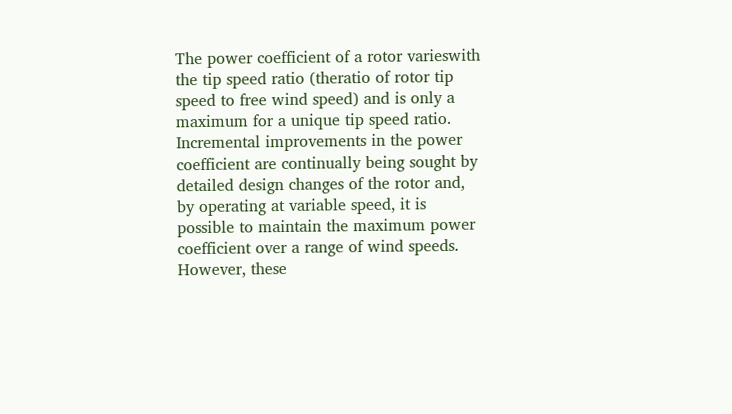The power coefficient of a rotor varieswith the tip speed ratio (theratio of rotor tip speed to free wind speed) and is only a maximum for a unique tip speed ratio. Incremental improvements in the power coefficient are continually being sought by detailed design changes of the rotor and, by operating at variable speed, it is possible to maintain the maximum power coefficient over a range of wind speeds. However, these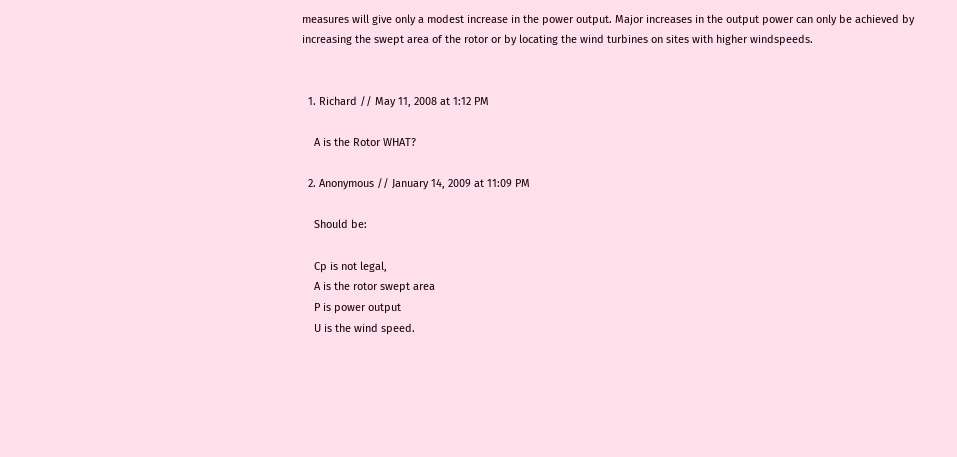measures will give only a modest increase in the power output. Major increases in the output power can only be achieved by increasing the swept area of the rotor or by locating the wind turbines on sites with higher windspeeds.


  1. Richard // May 11, 2008 at 1:12 PM

    A is the Rotor WHAT?

  2. Anonymous // January 14, 2009 at 11:09 PM

    Should be:

    Cp is not legal,
    A is the rotor swept area
    P is power output
    U is the wind speed.